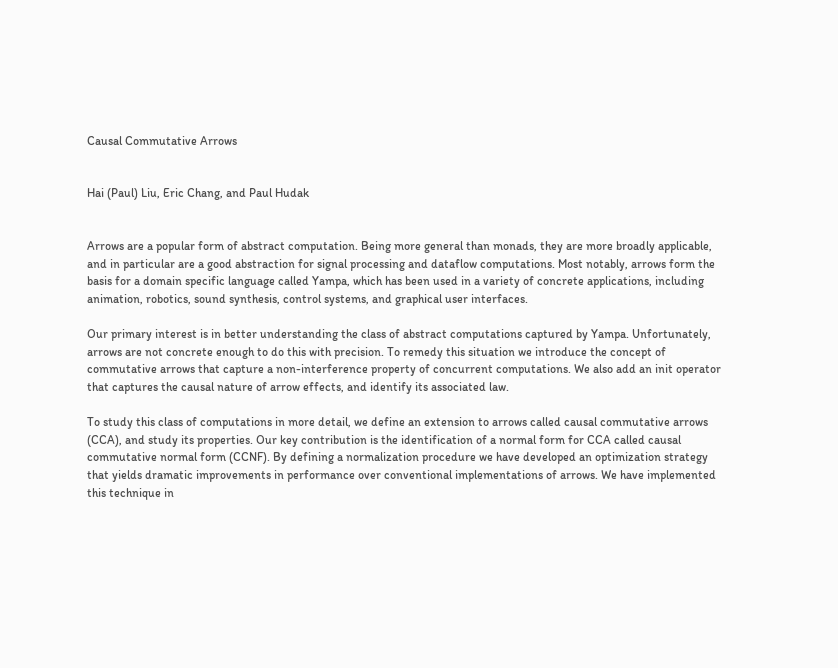Causal Commutative Arrows


Hai (Paul) Liu, Eric Chang, and Paul Hudak


Arrows are a popular form of abstract computation. Being more general than monads, they are more broadly applicable, and in particular are a good abstraction for signal processing and dataflow computations. Most notably, arrows form the basis for a domain specific language called Yampa, which has been used in a variety of concrete applications, including animation, robotics, sound synthesis, control systems, and graphical user interfaces.

Our primary interest is in better understanding the class of abstract computations captured by Yampa. Unfortunately, arrows are not concrete enough to do this with precision. To remedy this situation we introduce the concept of commutative arrows that capture a non-interference property of concurrent computations. We also add an init operator that captures the causal nature of arrow effects, and identify its associated law.

To study this class of computations in more detail, we define an extension to arrows called causal commutative arrows (CCA), and study its properties. Our key contribution is the identification of a normal form for CCA called causal commutative normal form (CCNF). By defining a normalization procedure we have developed an optimization strategy that yields dramatic improvements in performance over conventional implementations of arrows. We have implemented this technique in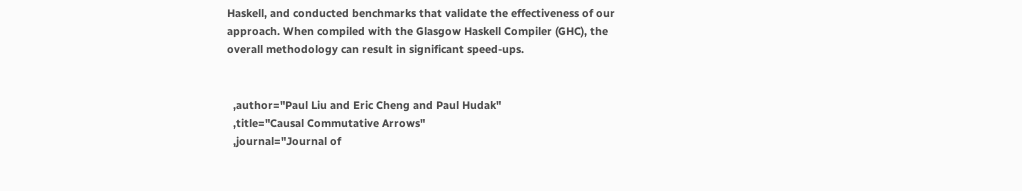Haskell, and conducted benchmarks that validate the effectiveness of our approach. When compiled with the Glasgow Haskell Compiler (GHC), the overall methodology can result in significant speed-ups.


  ,author="Paul Liu and Eric Cheng and Paul Hudak"
  ,title="Causal Commutative Arrows"
  ,journal="Journal of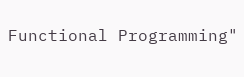Functional Programming"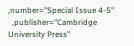,number="Special Issue 4-5"
  ,publisher="Cambridge University Press"